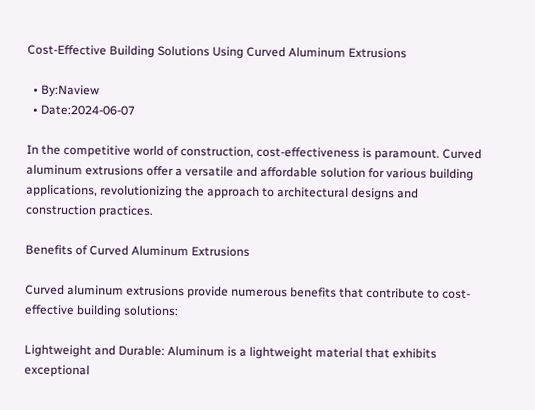Cost-Effective Building Solutions Using Curved Aluminum Extrusions

  • By:Naview
  • Date:2024-06-07

In the competitive world of construction, cost-effectiveness is paramount. Curved aluminum extrusions offer a versatile and affordable solution for various building applications, revolutionizing the approach to architectural designs and construction practices.

Benefits of Curved Aluminum Extrusions

Curved aluminum extrusions provide numerous benefits that contribute to cost-effective building solutions:

Lightweight and Durable: Aluminum is a lightweight material that exhibits exceptional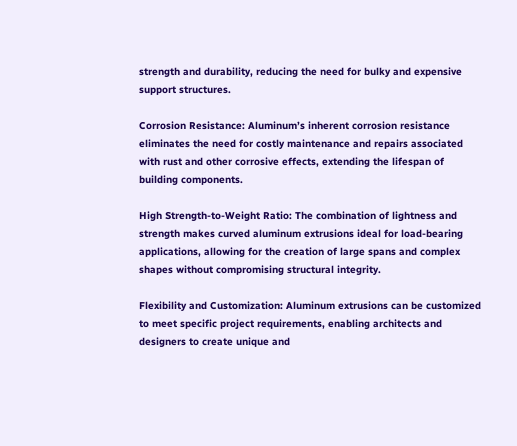strength and durability, reducing the need for bulky and expensive support structures.

Corrosion Resistance: Aluminum’s inherent corrosion resistance eliminates the need for costly maintenance and repairs associated with rust and other corrosive effects, extending the lifespan of building components.

High Strength-to-Weight Ratio: The combination of lightness and strength makes curved aluminum extrusions ideal for load-bearing applications, allowing for the creation of large spans and complex shapes without compromising structural integrity.

Flexibility and Customization: Aluminum extrusions can be customized to meet specific project requirements, enabling architects and designers to create unique and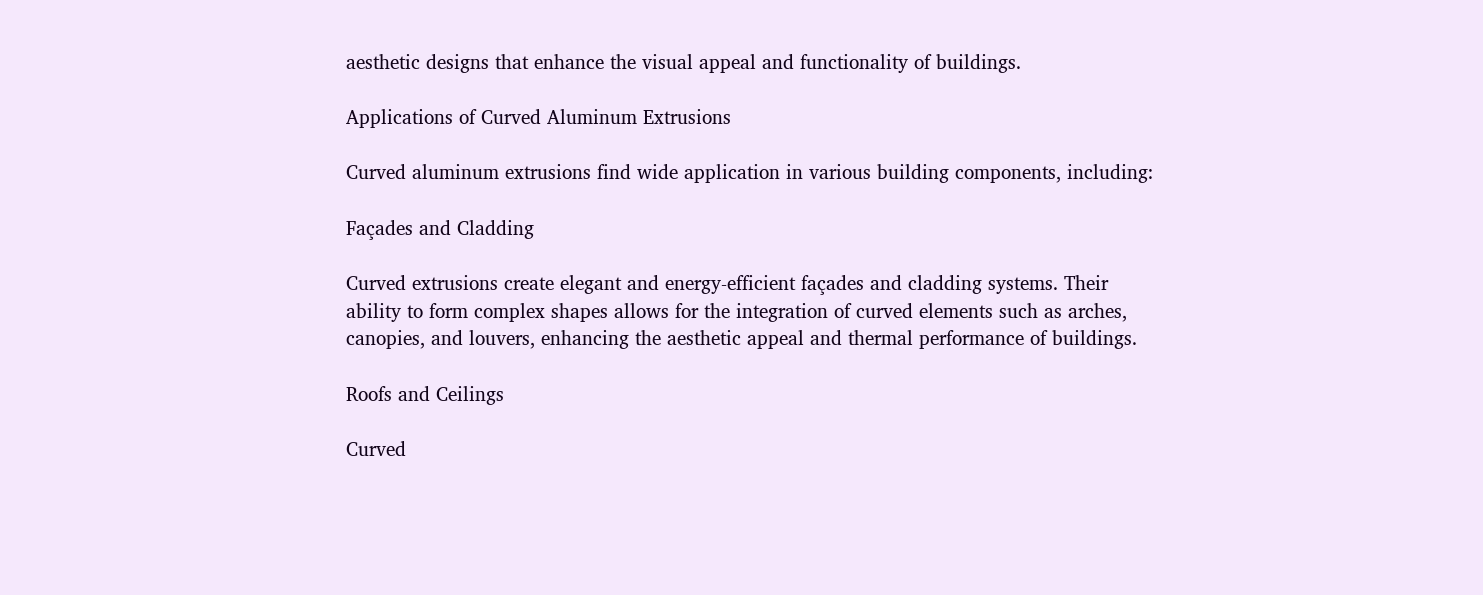aesthetic designs that enhance the visual appeal and functionality of buildings.

Applications of Curved Aluminum Extrusions

Curved aluminum extrusions find wide application in various building components, including:

Façades and Cladding

Curved extrusions create elegant and energy-efficient façades and cladding systems. Their ability to form complex shapes allows for the integration of curved elements such as arches, canopies, and louvers, enhancing the aesthetic appeal and thermal performance of buildings.

Roofs and Ceilings

Curved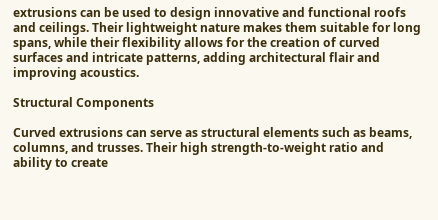extrusions can be used to design innovative and functional roofs and ceilings. Their lightweight nature makes them suitable for long spans, while their flexibility allows for the creation of curved surfaces and intricate patterns, adding architectural flair and improving acoustics.

Structural Components

Curved extrusions can serve as structural elements such as beams, columns, and trusses. Their high strength-to-weight ratio and ability to create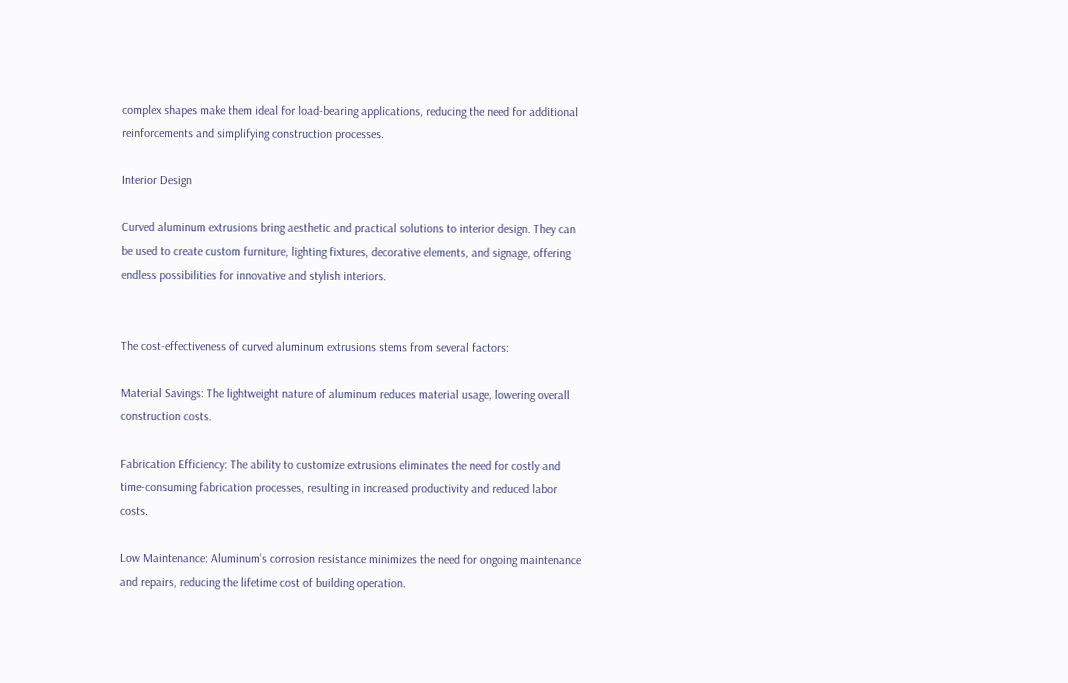complex shapes make them ideal for load-bearing applications, reducing the need for additional reinforcements and simplifying construction processes.

Interior Design

Curved aluminum extrusions bring aesthetic and practical solutions to interior design. They can be used to create custom furniture, lighting fixtures, decorative elements, and signage, offering endless possibilities for innovative and stylish interiors.


The cost-effectiveness of curved aluminum extrusions stems from several factors:

Material Savings: The lightweight nature of aluminum reduces material usage, lowering overall construction costs.

Fabrication Efficiency: The ability to customize extrusions eliminates the need for costly and time-consuming fabrication processes, resulting in increased productivity and reduced labor costs.

Low Maintenance: Aluminum’s corrosion resistance minimizes the need for ongoing maintenance and repairs, reducing the lifetime cost of building operation.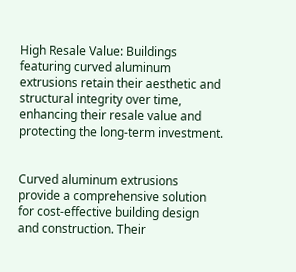High Resale Value: Buildings featuring curved aluminum extrusions retain their aesthetic and structural integrity over time, enhancing their resale value and protecting the long-term investment.


Curved aluminum extrusions provide a comprehensive solution for cost-effective building design and construction. Their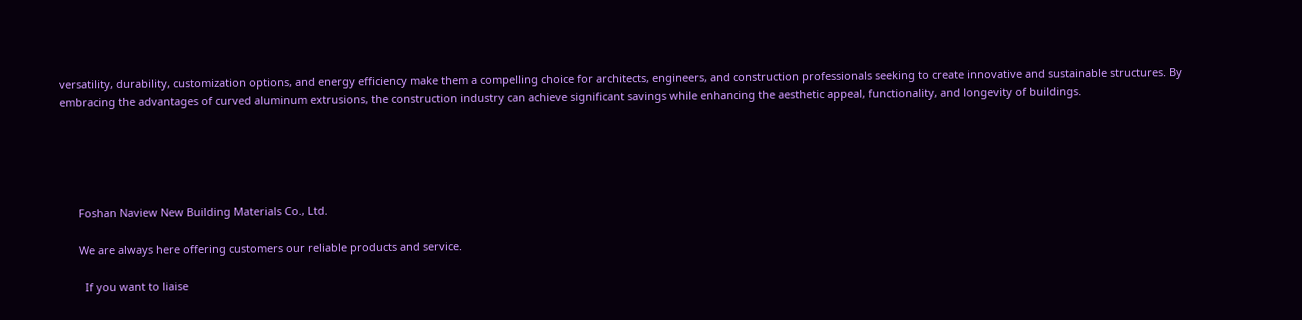versatility, durability, customization options, and energy efficiency make them a compelling choice for architects, engineers, and construction professionals seeking to create innovative and sustainable structures. By embracing the advantages of curved aluminum extrusions, the construction industry can achieve significant savings while enhancing the aesthetic appeal, functionality, and longevity of buildings.





      Foshan Naview New Building Materials Co., Ltd.

      We are always here offering customers our reliable products and service.

        If you want to liaise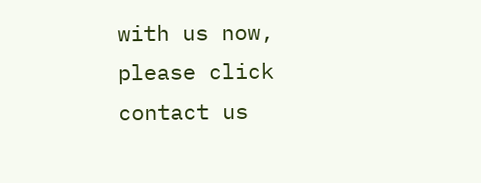with us now, please click contact us